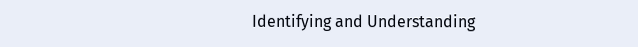Identifying and Understanding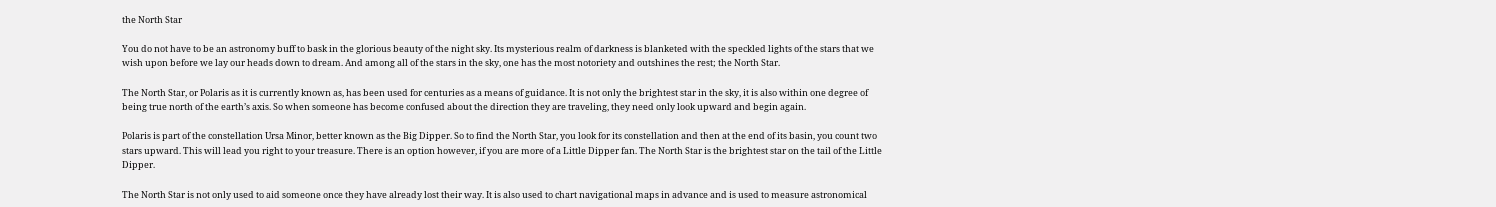the North Star

You do not have to be an astronomy buff to bask in the glorious beauty of the night sky. Its mysterious realm of darkness is blanketed with the speckled lights of the stars that we wish upon before we lay our heads down to dream. And among all of the stars in the sky, one has the most notoriety and outshines the rest; the North Star.

The North Star, or Polaris as it is currently known as, has been used for centuries as a means of guidance. It is not only the brightest star in the sky, it is also within one degree of being true north of the earth’s axis. So when someone has become confused about the direction they are traveling, they need only look upward and begin again.

Polaris is part of the constellation Ursa Minor, better known as the Big Dipper. So to find the North Star, you look for its constellation and then at the end of its basin, you count two stars upward. This will lead you right to your treasure. There is an option however, if you are more of a Little Dipper fan. The North Star is the brightest star on the tail of the Little Dipper.

The North Star is not only used to aid someone once they have already lost their way. It is also used to chart navigational maps in advance and is used to measure astronomical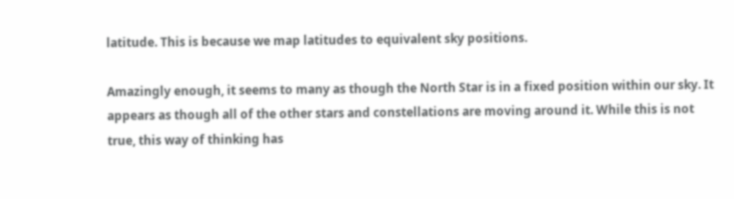latitude. This is because we map latitudes to equivalent sky positions.

Amazingly enough, it seems to many as though the North Star is in a fixed position within our sky. It appears as though all of the other stars and constellations are moving around it. While this is not true, this way of thinking has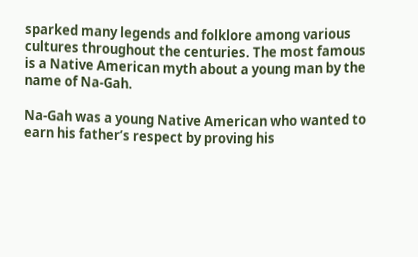sparked many legends and folklore among various cultures throughout the centuries. The most famous is a Native American myth about a young man by the name of Na-Gah.

Na-Gah was a young Native American who wanted to earn his father’s respect by proving his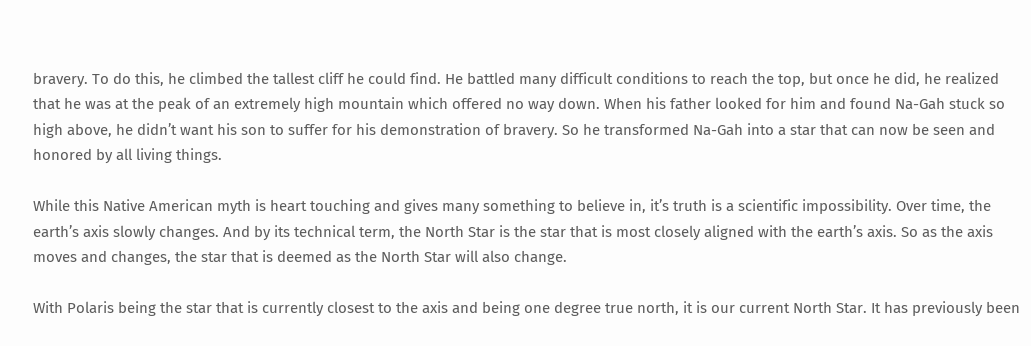bravery. To do this, he climbed the tallest cliff he could find. He battled many difficult conditions to reach the top, but once he did, he realized that he was at the peak of an extremely high mountain which offered no way down. When his father looked for him and found Na-Gah stuck so high above, he didn’t want his son to suffer for his demonstration of bravery. So he transformed Na-Gah into a star that can now be seen and honored by all living things.

While this Native American myth is heart touching and gives many something to believe in, it’s truth is a scientific impossibility. Over time, the earth’s axis slowly changes. And by its technical term, the North Star is the star that is most closely aligned with the earth’s axis. So as the axis moves and changes, the star that is deemed as the North Star will also change.

With Polaris being the star that is currently closest to the axis and being one degree true north, it is our current North Star. It has previously been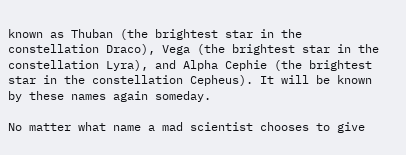known as Thuban (the brightest star in the constellation Draco), Vega (the brightest star in the constellation Lyra), and Alpha Cephie (the brightest star in the constellation Cepheus). It will be known by these names again someday.

No matter what name a mad scientist chooses to give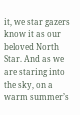it, we star gazers know it as our beloved North Star. And as we are staring into the sky, on a warm summer’s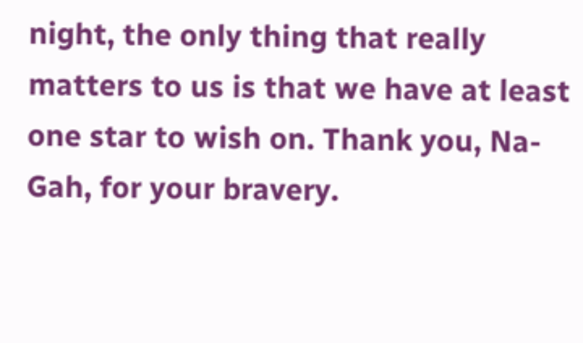night, the only thing that really matters to us is that we have at least one star to wish on. Thank you, Na-Gah, for your bravery.